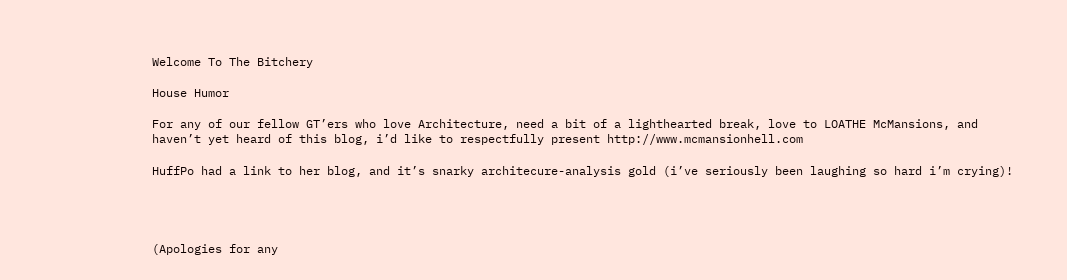Welcome To The Bitchery

House Humor

For any of our fellow GT’ers who love Architecture, need a bit of a lighthearted break, love to LOATHE McMansions, and haven’t yet heard of this blog, i’d like to respectfully present http://www.mcmansionhell.com

HuffPo had a link to her blog, and it’s snarky architecure-analysis gold (i’ve seriously been laughing so hard i’m crying)!




(Apologies for any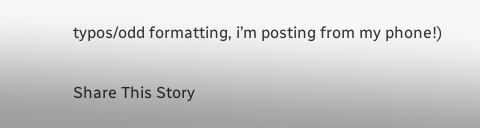typos/odd formatting, i’m posting from my phone!)

Share This Story